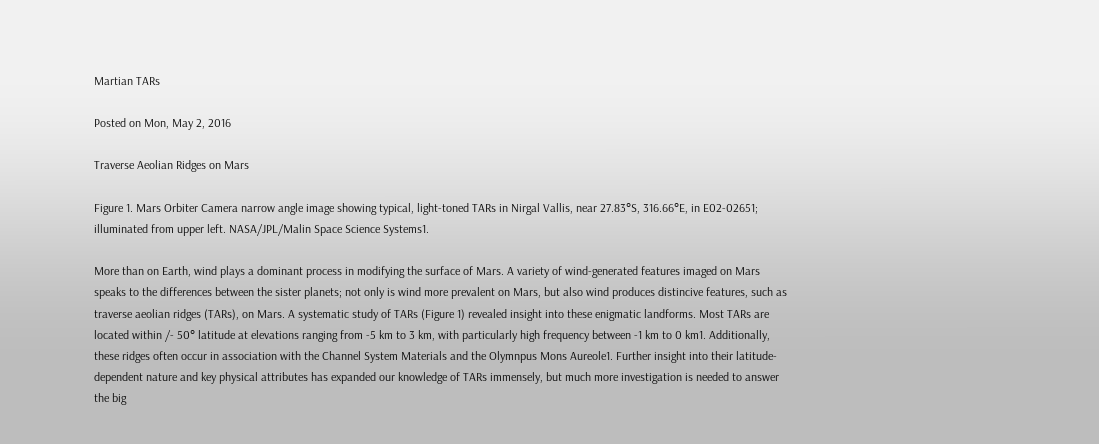Martian TARs

Posted on Mon, May 2, 2016

Traverse Aeolian Ridges on Mars

Figure 1. Mars Orbiter Camera narrow angle image showing typical, light-toned TARs in Nirgal Vallis, near 27.83°S, 316.66°E, in E02-02651; illuminated from upper left. NASA/JPL/Malin Space Science Systems1.

More than on Earth, wind plays a dominant process in modifying the surface of Mars. A variety of wind-generated features imaged on Mars speaks to the differences between the sister planets; not only is wind more prevalent on Mars, but also wind produces distincive features, such as traverse aeolian ridges (TARs), on Mars. A systematic study of TARs (Figure 1) revealed insight into these enigmatic landforms. Most TARs are located within /- 50° latitude at elevations ranging from -5 km to 3 km, with particularly high frequency between -1 km to 0 km1. Additionally, these ridges often occur in association with the Channel System Materials and the Olymnpus Mons Aureole1. Further insight into their latitude-dependent nature and key physical attributes has expanded our knowledge of TARs immensely, but much more investigation is needed to answer the big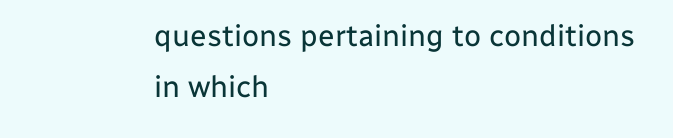questions pertaining to conditions in which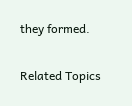they formed.

Related Topics